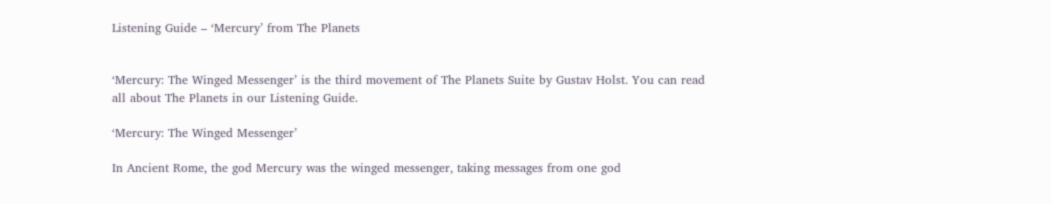Listening Guide – ‘Mercury’ from The Planets


‘Mercury: The Winged Messenger’ is the third movement of The Planets Suite by Gustav Holst. You can read all about The Planets in our Listening Guide.

‘Mercury: The Winged Messenger’

In Ancient Rome, the god Mercury was the winged messenger, taking messages from one god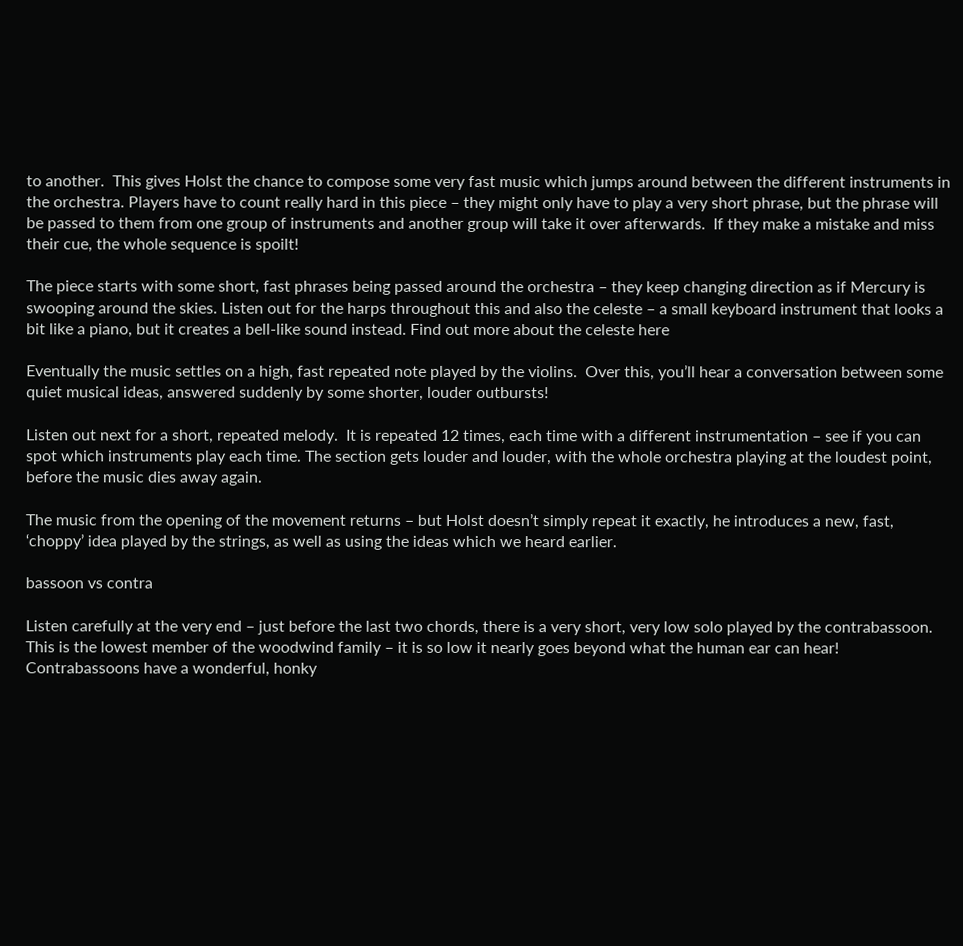to another.  This gives Holst the chance to compose some very fast music which jumps around between the different instruments in the orchestra. Players have to count really hard in this piece – they might only have to play a very short phrase, but the phrase will be passed to them from one group of instruments and another group will take it over afterwards.  If they make a mistake and miss their cue, the whole sequence is spoilt!

The piece starts with some short, fast phrases being passed around the orchestra – they keep changing direction as if Mercury is swooping around the skies. Listen out for the harps throughout this and also the celeste – a small keyboard instrument that looks a bit like a piano, but it creates a bell-like sound instead. Find out more about the celeste here

Eventually the music settles on a high, fast repeated note played by the violins.  Over this, you’ll hear a conversation between some quiet musical ideas, answered suddenly by some shorter, louder outbursts!

Listen out next for a short, repeated melody.  It is repeated 12 times, each time with a different instrumentation – see if you can spot which instruments play each time. The section gets louder and louder, with the whole orchestra playing at the loudest point, before the music dies away again.

The music from the opening of the movement returns – but Holst doesn’t simply repeat it exactly, he introduces a new, fast, ‘choppy’ idea played by the strings, as well as using the ideas which we heard earlier.

bassoon vs contra

Listen carefully at the very end – just before the last two chords, there is a very short, very low solo played by the contrabassoon.  This is the lowest member of the woodwind family – it is so low it nearly goes beyond what the human ear can hear! Contrabassoons have a wonderful, honky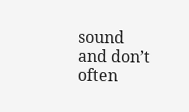sound and don’t often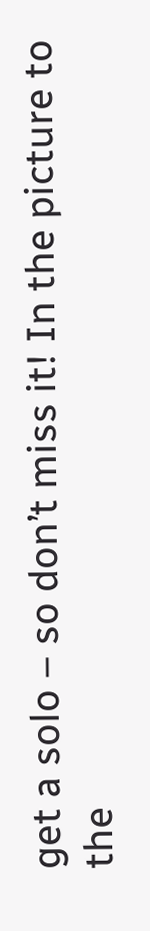get a solo – so don’t miss it! In the picture to the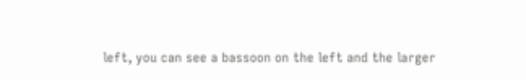left, you can see a bassoon on the left and the larger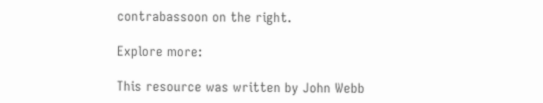contrabassoon on the right.

Explore more:

This resource was written by John Webb